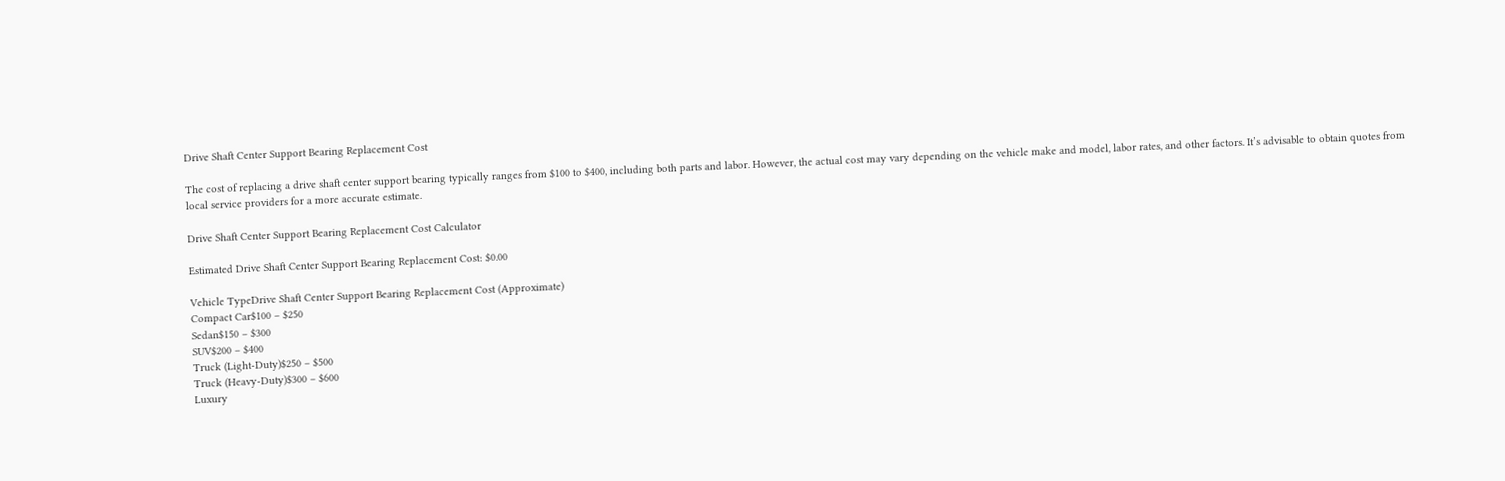Drive Shaft Center Support Bearing Replacement Cost

The cost of replacing a drive shaft center support bearing typically ranges from $100 to $400, including both parts and labor. However, the actual cost may vary depending on the vehicle make and model, labor rates, and other factors. It’s advisable to obtain quotes from local service providers for a more accurate estimate.

Drive Shaft Center Support Bearing Replacement Cost Calculator

Estimated Drive Shaft Center Support Bearing Replacement Cost: $0.00

Vehicle TypeDrive Shaft Center Support Bearing Replacement Cost (Approximate)
Compact Car$100 – $250
Sedan$150 – $300
SUV$200 – $400
Truck (Light-Duty)$250 – $500
Truck (Heavy-Duty)$300 – $600
Luxury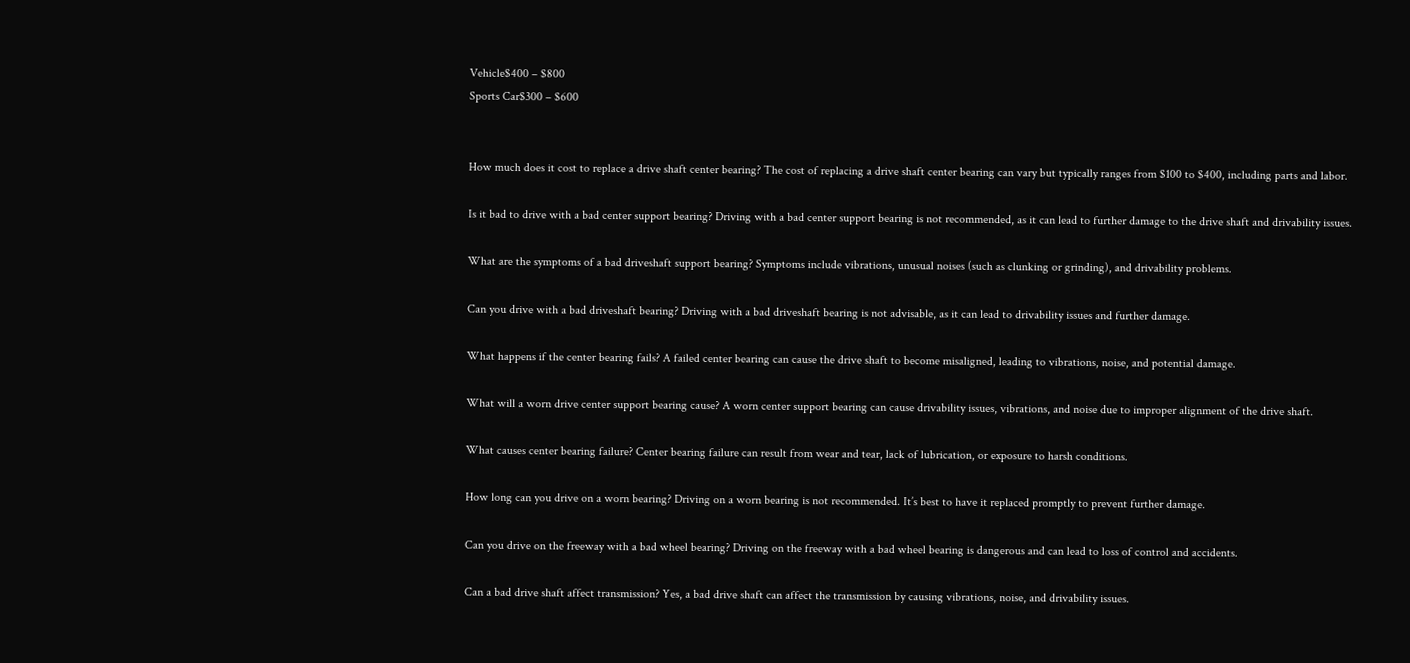Vehicle$400 – $800
Sports Car$300 – $600


How much does it cost to replace a drive shaft center bearing? The cost of replacing a drive shaft center bearing can vary but typically ranges from $100 to $400, including parts and labor.

Is it bad to drive with a bad center support bearing? Driving with a bad center support bearing is not recommended, as it can lead to further damage to the drive shaft and drivability issues.

What are the symptoms of a bad driveshaft support bearing? Symptoms include vibrations, unusual noises (such as clunking or grinding), and drivability problems.

Can you drive with a bad driveshaft bearing? Driving with a bad driveshaft bearing is not advisable, as it can lead to drivability issues and further damage.

What happens if the center bearing fails? A failed center bearing can cause the drive shaft to become misaligned, leading to vibrations, noise, and potential damage.

What will a worn drive center support bearing cause? A worn center support bearing can cause drivability issues, vibrations, and noise due to improper alignment of the drive shaft.

What causes center bearing failure? Center bearing failure can result from wear and tear, lack of lubrication, or exposure to harsh conditions.

How long can you drive on a worn bearing? Driving on a worn bearing is not recommended. It’s best to have it replaced promptly to prevent further damage.

Can you drive on the freeway with a bad wheel bearing? Driving on the freeway with a bad wheel bearing is dangerous and can lead to loss of control and accidents.

Can a bad drive shaft affect transmission? Yes, a bad drive shaft can affect the transmission by causing vibrations, noise, and drivability issues.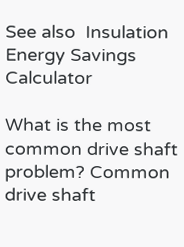See also  Insulation Energy Savings Calculator

What is the most common drive shaft problem? Common drive shaft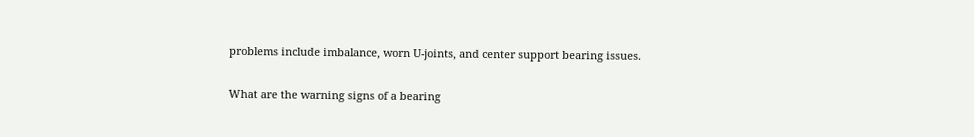problems include imbalance, worn U-joints, and center support bearing issues.

What are the warning signs of a bearing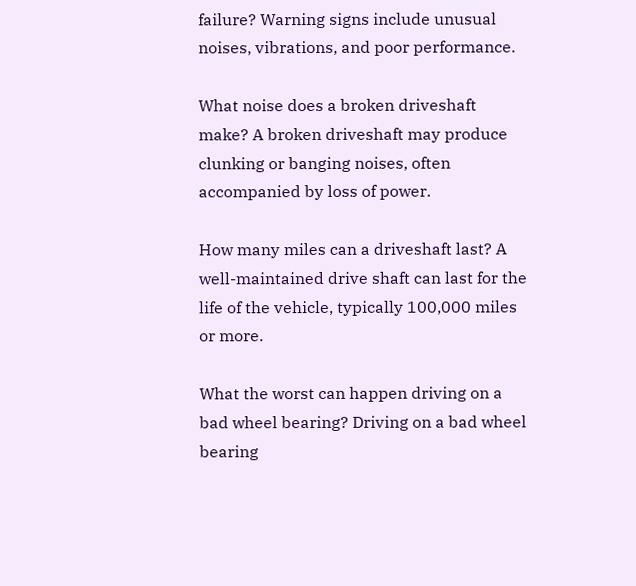failure? Warning signs include unusual noises, vibrations, and poor performance.

What noise does a broken driveshaft make? A broken driveshaft may produce clunking or banging noises, often accompanied by loss of power.

How many miles can a driveshaft last? A well-maintained drive shaft can last for the life of the vehicle, typically 100,000 miles or more.

What the worst can happen driving on a bad wheel bearing? Driving on a bad wheel bearing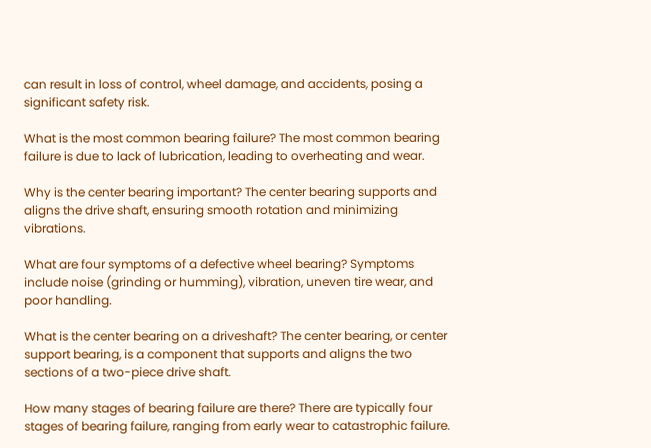can result in loss of control, wheel damage, and accidents, posing a significant safety risk.

What is the most common bearing failure? The most common bearing failure is due to lack of lubrication, leading to overheating and wear.

Why is the center bearing important? The center bearing supports and aligns the drive shaft, ensuring smooth rotation and minimizing vibrations.

What are four symptoms of a defective wheel bearing? Symptoms include noise (grinding or humming), vibration, uneven tire wear, and poor handling.

What is the center bearing on a driveshaft? The center bearing, or center support bearing, is a component that supports and aligns the two sections of a two-piece drive shaft.

How many stages of bearing failure are there? There are typically four stages of bearing failure, ranging from early wear to catastrophic failure.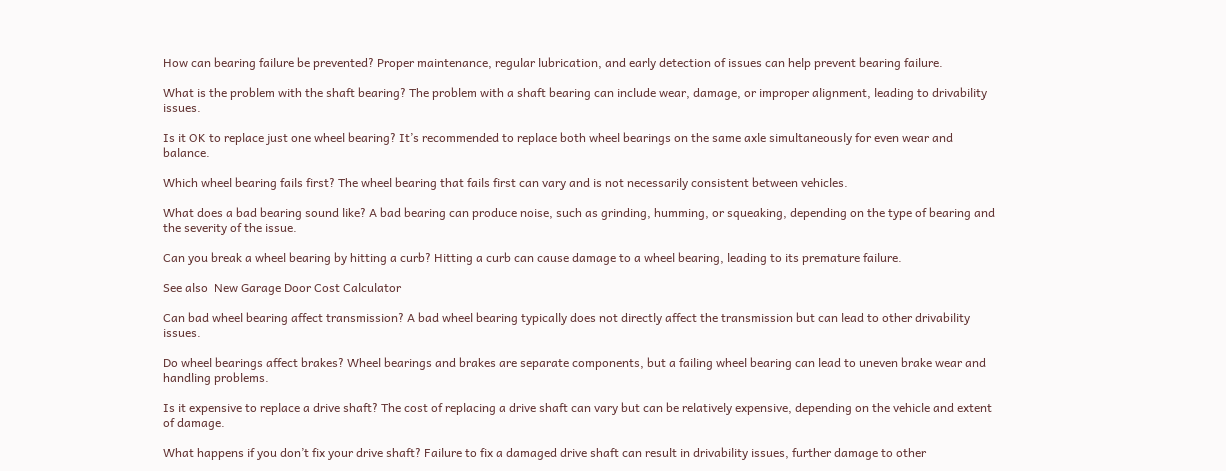How can bearing failure be prevented? Proper maintenance, regular lubrication, and early detection of issues can help prevent bearing failure.

What is the problem with the shaft bearing? The problem with a shaft bearing can include wear, damage, or improper alignment, leading to drivability issues.

Is it OK to replace just one wheel bearing? It’s recommended to replace both wheel bearings on the same axle simultaneously for even wear and balance.

Which wheel bearing fails first? The wheel bearing that fails first can vary and is not necessarily consistent between vehicles.

What does a bad bearing sound like? A bad bearing can produce noise, such as grinding, humming, or squeaking, depending on the type of bearing and the severity of the issue.

Can you break a wheel bearing by hitting a curb? Hitting a curb can cause damage to a wheel bearing, leading to its premature failure.

See also  New Garage Door Cost Calculator

Can bad wheel bearing affect transmission? A bad wheel bearing typically does not directly affect the transmission but can lead to other drivability issues.

Do wheel bearings affect brakes? Wheel bearings and brakes are separate components, but a failing wheel bearing can lead to uneven brake wear and handling problems.

Is it expensive to replace a drive shaft? The cost of replacing a drive shaft can vary but can be relatively expensive, depending on the vehicle and extent of damage.

What happens if you don’t fix your drive shaft? Failure to fix a damaged drive shaft can result in drivability issues, further damage to other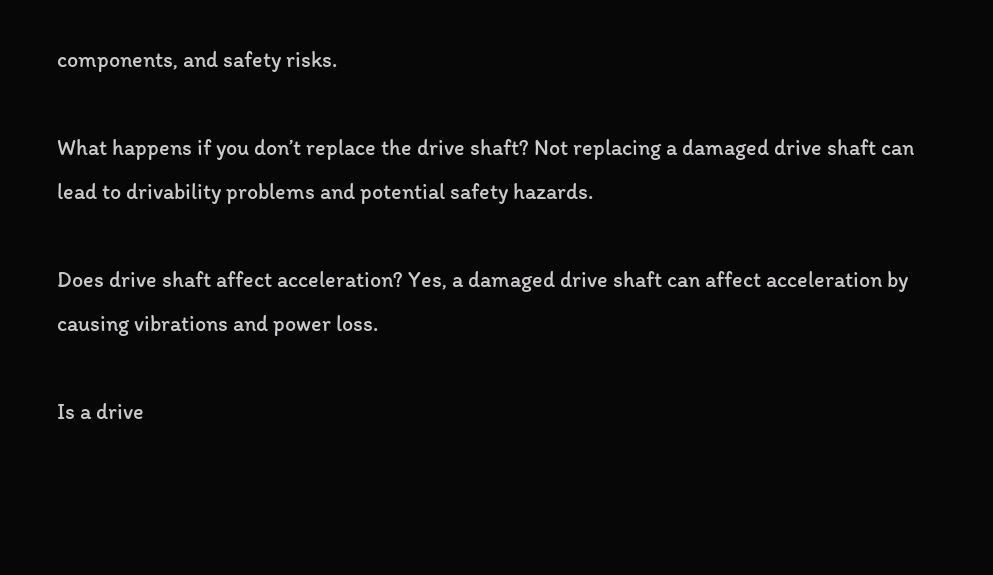components, and safety risks.

What happens if you don’t replace the drive shaft? Not replacing a damaged drive shaft can lead to drivability problems and potential safety hazards.

Does drive shaft affect acceleration? Yes, a damaged drive shaft can affect acceleration by causing vibrations and power loss.

Is a drive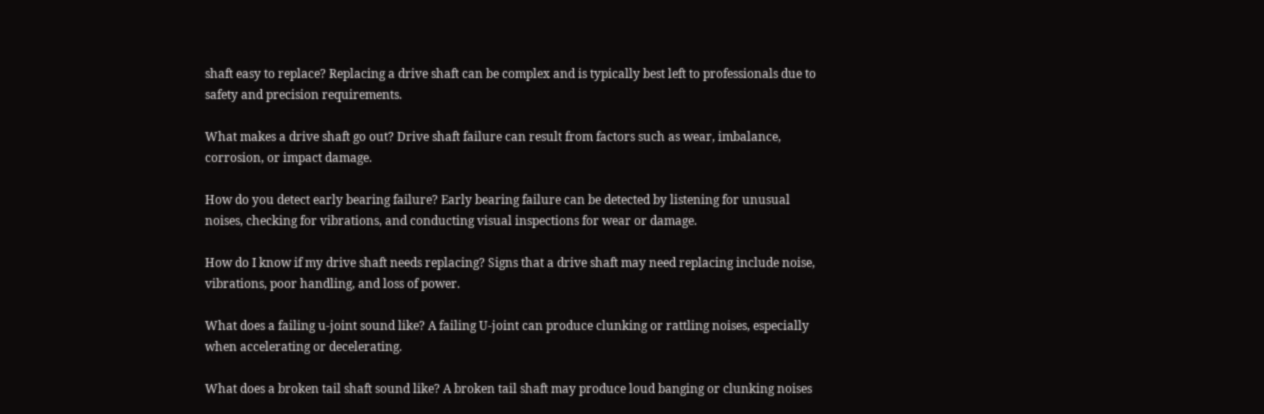shaft easy to replace? Replacing a drive shaft can be complex and is typically best left to professionals due to safety and precision requirements.

What makes a drive shaft go out? Drive shaft failure can result from factors such as wear, imbalance, corrosion, or impact damage.

How do you detect early bearing failure? Early bearing failure can be detected by listening for unusual noises, checking for vibrations, and conducting visual inspections for wear or damage.

How do I know if my drive shaft needs replacing? Signs that a drive shaft may need replacing include noise, vibrations, poor handling, and loss of power.

What does a failing u-joint sound like? A failing U-joint can produce clunking or rattling noises, especially when accelerating or decelerating.

What does a broken tail shaft sound like? A broken tail shaft may produce loud banging or clunking noises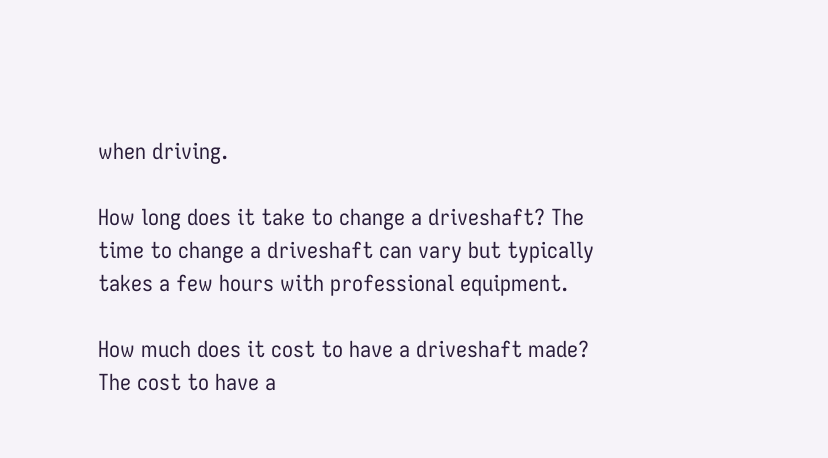when driving.

How long does it take to change a driveshaft? The time to change a driveshaft can vary but typically takes a few hours with professional equipment.

How much does it cost to have a driveshaft made? The cost to have a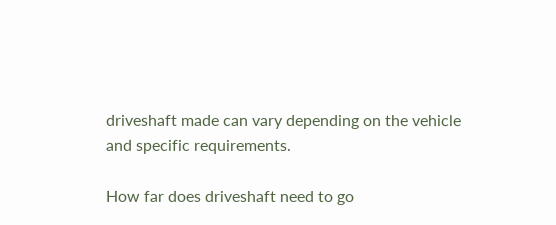driveshaft made can vary depending on the vehicle and specific requirements.

How far does driveshaft need to go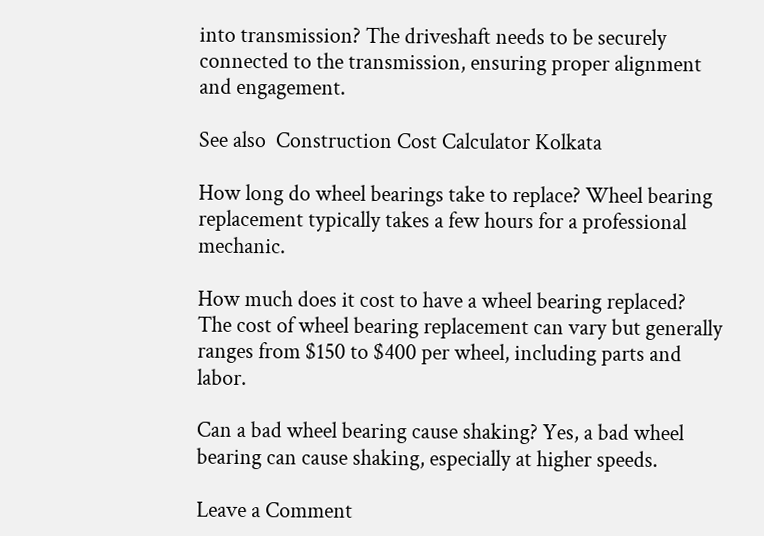into transmission? The driveshaft needs to be securely connected to the transmission, ensuring proper alignment and engagement.

See also  Construction Cost Calculator Kolkata

How long do wheel bearings take to replace? Wheel bearing replacement typically takes a few hours for a professional mechanic.

How much does it cost to have a wheel bearing replaced? The cost of wheel bearing replacement can vary but generally ranges from $150 to $400 per wheel, including parts and labor.

Can a bad wheel bearing cause shaking? Yes, a bad wheel bearing can cause shaking, especially at higher speeds.

Leave a Comment